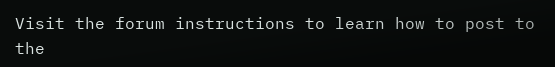Visit the forum instructions to learn how to post to the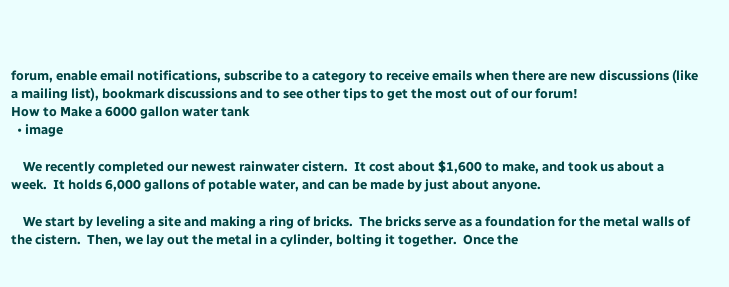forum, enable email notifications, subscribe to a category to receive emails when there are new discussions (like a mailing list), bookmark discussions and to see other tips to get the most out of our forum!
How to Make a 6000 gallon water tank
  • image

    We recently completed our newest rainwater cistern.  It cost about $1,600 to make, and took us about a week.  It holds 6,000 gallons of potable water, and can be made by just about anyone.

    We start by leveling a site and making a ring of bricks.  The bricks serve as a foundation for the metal walls of the cistern.  Then, we lay out the metal in a cylinder, bolting it together.  Once the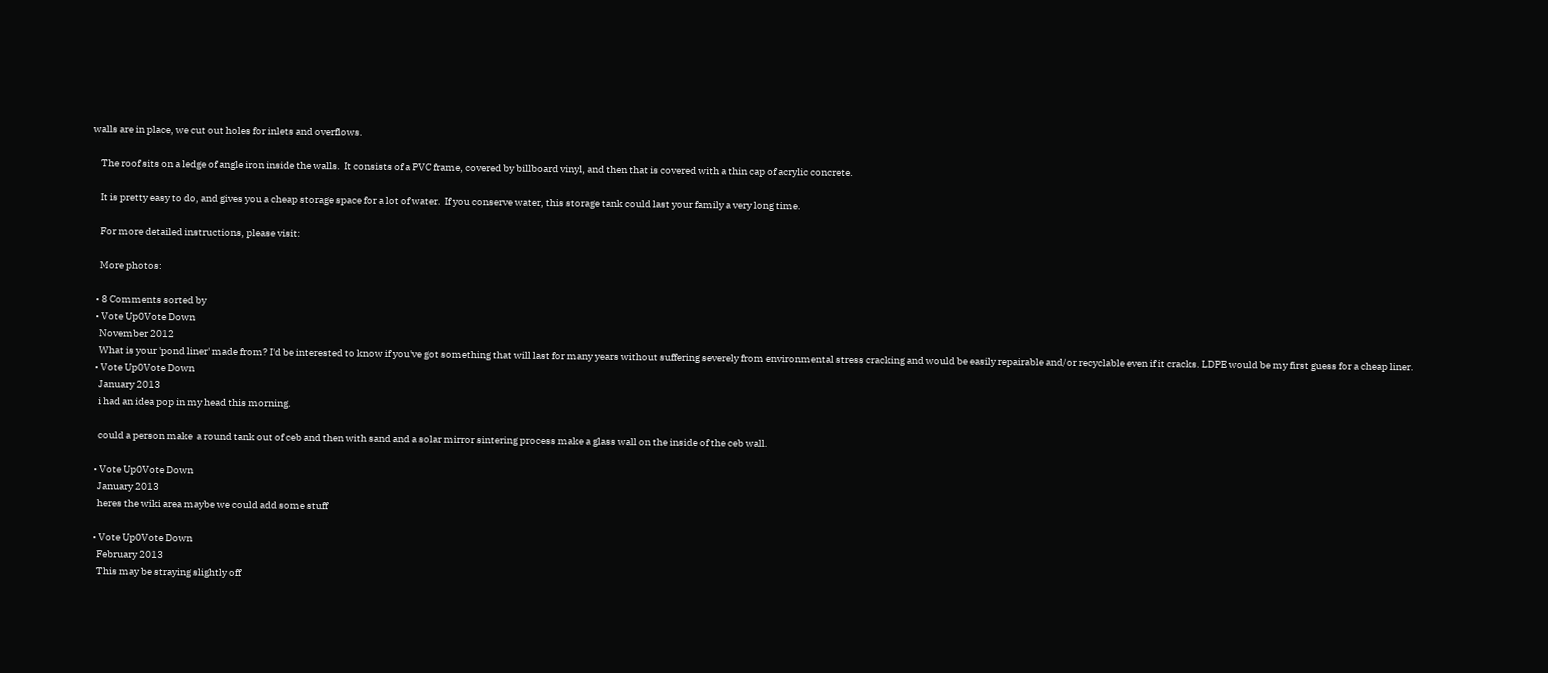walls are in place, we cut out holes for inlets and overflows.

    The roof sits on a ledge of angle iron inside the walls.  It consists of a PVC frame, covered by billboard vinyl, and then that is covered with a thin cap of acrylic concrete.

    It is pretty easy to do, and gives you a cheap storage space for a lot of water.  If you conserve water, this storage tank could last your family a very long time.

    For more detailed instructions, please visit:

    More photos:

  • 8 Comments sorted by
  • Vote Up0Vote Down
    November 2012
    What is your 'pond liner' made from? I'd be interested to know if you've got something that will last for many years without suffering severely from environmental stress cracking and would be easily repairable and/or recyclable even if it cracks. LDPE would be my first guess for a cheap liner.
  • Vote Up0Vote Down
    January 2013
    i had an idea pop in my head this morning.

    could a person make  a round tank out of ceb and then with sand and a solar mirror sintering process make a glass wall on the inside of the ceb wall.

  • Vote Up0Vote Down
    January 2013
    heres the wiki area maybe we could add some stuff

  • Vote Up0Vote Down
    February 2013
    This may be straying slightly off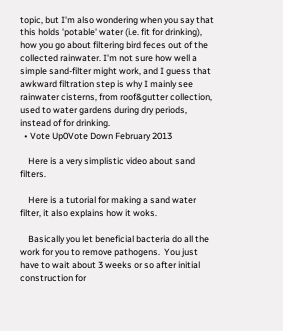topic, but I'm also wondering when you say that this holds 'potable' water (i.e. fit for drinking), how you go about filtering bird feces out of the collected rainwater. I'm not sure how well a simple sand-filter might work, and I guess that awkward filtration step is why I mainly see rainwater cisterns, from roof&gutter collection, used to water gardens during dry periods, instead of for drinking.
  • Vote Up0Vote Down February 2013

    Here is a very simplistic video about sand filters.

    Here is a tutorial for making a sand water filter, it also explains how it woks.

    Basically you let beneficial bacteria do all the work for you to remove pathogens.  You just have to wait about 3 weeks or so after initial construction for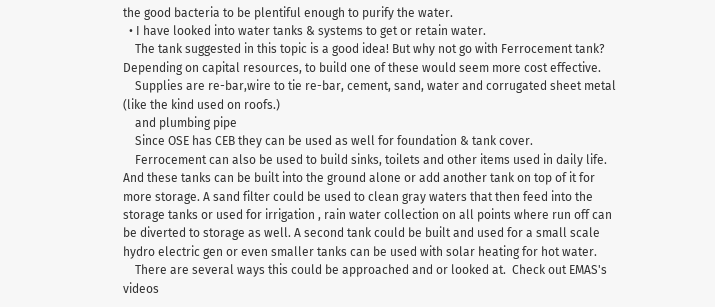the good bacteria to be plentiful enough to purify the water.
  • I have looked into water tanks & systems to get or retain water.
    The tank suggested in this topic is a good idea! But why not go with Ferrocement tank? Depending on capital resources, to build one of these would seem more cost effective.
    Supplies are re-bar,wire to tie re-bar, cement, sand, water and corrugated sheet metal (like the kind used on roofs.)
    and plumbing pipe
    Since OSE has CEB they can be used as well for foundation & tank cover.
    Ferrocement can also be used to build sinks, toilets and other items used in daily life. And these tanks can be built into the ground alone or add another tank on top of it for more storage. A sand filter could be used to clean gray waters that then feed into the storage tanks or used for irrigation , rain water collection on all points where run off can be diverted to storage as well. A second tank could be built and used for a small scale hydro electric gen or even smaller tanks can be used with solar heating for hot water.
    There are several ways this could be approached and or looked at.  Check out EMAS's videos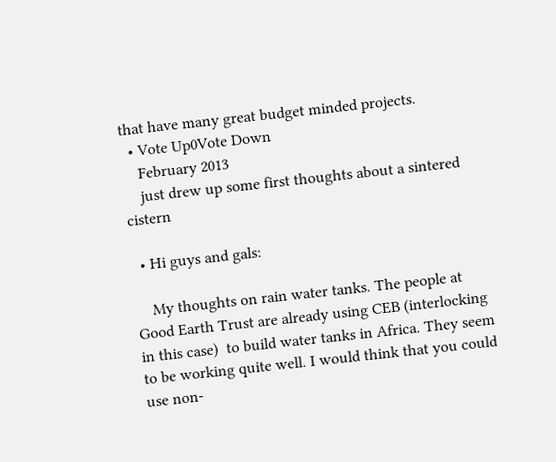that have many great budget minded projects.
  • Vote Up0Vote Down
    February 2013
    just drew up some first thoughts about a sintered cistern

  • Hi guys and gals:

    My thoughts on rain water tanks. The people at Good Earth Trust are already using CEB (interlocking in this case)  to build water tanks in Africa. They seem to be working quite well. I would think that you could use non-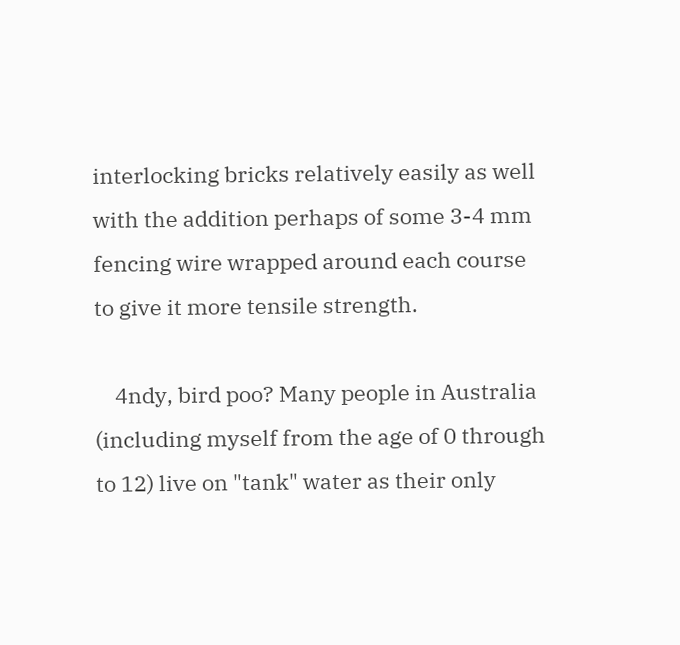interlocking bricks relatively easily as well with the addition perhaps of some 3-4 mm fencing wire wrapped around each course to give it more tensile strength.

    4ndy, bird poo? Many people in Australia (including myself from the age of 0 through to 12) live on "tank" water as their only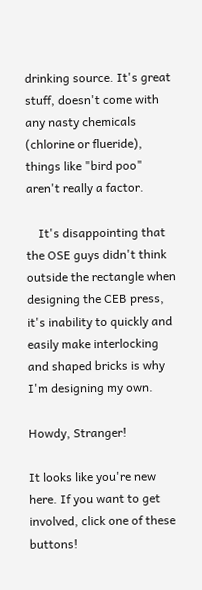drinking source. It's great stuff, doesn't come with any nasty chemicals (chlorine or flueride), things like "bird poo" aren't really a factor.

    It's disappointing that the OSE guys didn't think outside the rectangle when designing the CEB press, it's inability to quickly and easily make interlocking and shaped bricks is why I'm designing my own.

Howdy, Stranger!

It looks like you're new here. If you want to get involved, click one of these buttons!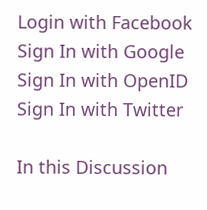Login with Facebook Sign In with Google Sign In with OpenID Sign In with Twitter

In this Discussion